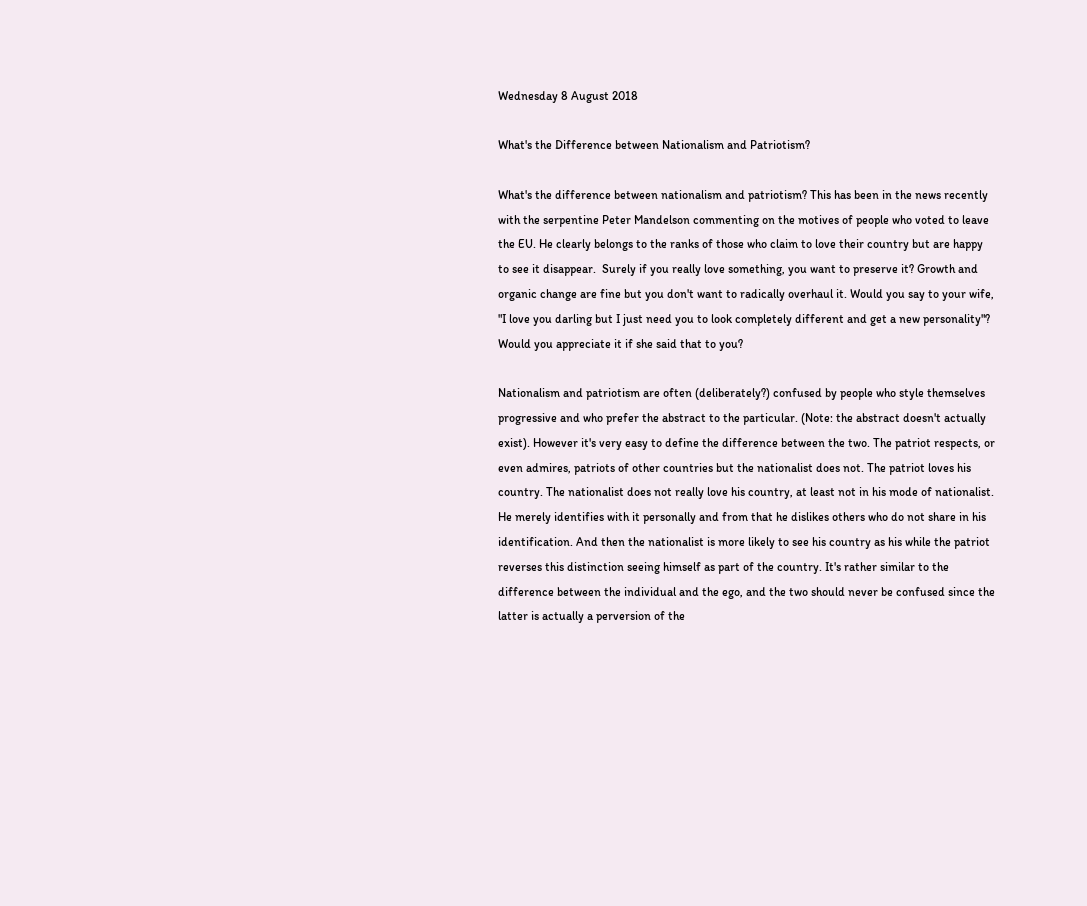Wednesday 8 August 2018

What's the Difference between Nationalism and Patriotism?

What's the difference between nationalism and patriotism? This has been in the news recently with the serpentine Peter Mandelson commenting on the motives of people who voted to leave the EU. He clearly belongs to the ranks of those who claim to love their country but are happy to see it disappear.  Surely if you really love something, you want to preserve it? Growth and organic change are fine but you don't want to radically overhaul it. Would you say to your wife, "I love you darling but I just need you to look completely different and get a new personality"? Would you appreciate it if she said that to you?

Nationalism and patriotism are often (deliberately?) confused by people who style themselves progressive and who prefer the abstract to the particular. (Note: the abstract doesn't actually exist). However it's very easy to define the difference between the two. The patriot respects, or even admires, patriots of other countries but the nationalist does not. The patriot loves his country. The nationalist does not really love his country, at least not in his mode of nationalist. He merely identifies with it personally and from that he dislikes others who do not share in his identification. And then the nationalist is more likely to see his country as his while the patriot reverses this distinction seeing himself as part of the country. It's rather similar to the difference between the individual and the ego, and the two should never be confused since the latter is actually a perversion of the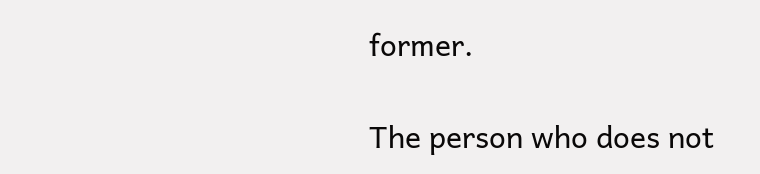former.

The person who does not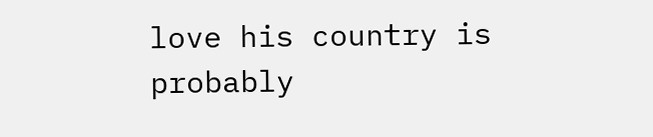love his country is probably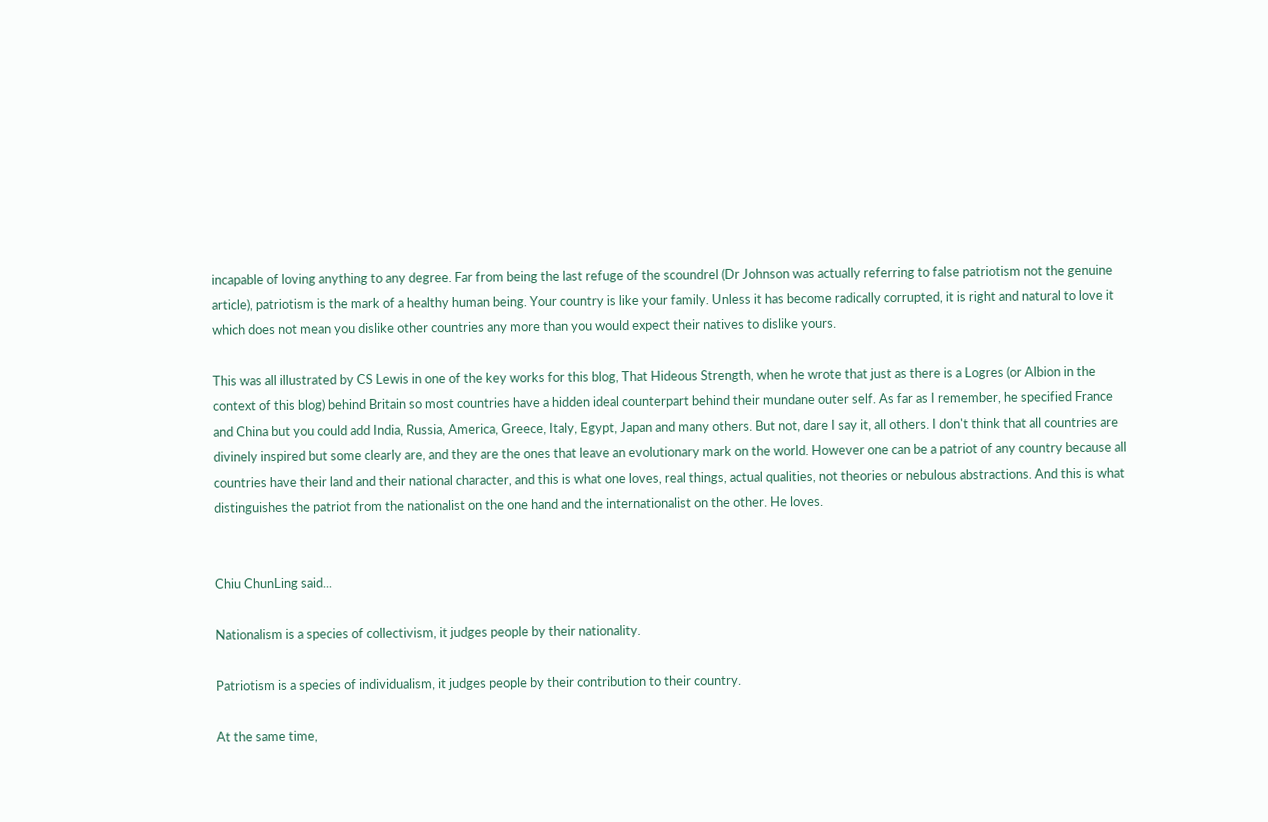incapable of loving anything to any degree. Far from being the last refuge of the scoundrel (Dr Johnson was actually referring to false patriotism not the genuine article), patriotism is the mark of a healthy human being. Your country is like your family. Unless it has become radically corrupted, it is right and natural to love it which does not mean you dislike other countries any more than you would expect their natives to dislike yours.

This was all illustrated by CS Lewis in one of the key works for this blog, That Hideous Strength, when he wrote that just as there is a Logres (or Albion in the context of this blog) behind Britain so most countries have a hidden ideal counterpart behind their mundane outer self. As far as I remember, he specified France and China but you could add India, Russia, America, Greece, Italy, Egypt, Japan and many others. But not, dare I say it, all others. I don't think that all countries are divinely inspired but some clearly are, and they are the ones that leave an evolutionary mark on the world. However one can be a patriot of any country because all countries have their land and their national character, and this is what one loves, real things, actual qualities, not theories or nebulous abstractions. And this is what distinguishes the patriot from the nationalist on the one hand and the internationalist on the other. He loves.


Chiu ChunLing said...

Nationalism is a species of collectivism, it judges people by their nationality.

Patriotism is a species of individualism, it judges people by their contribution to their country.

At the same time,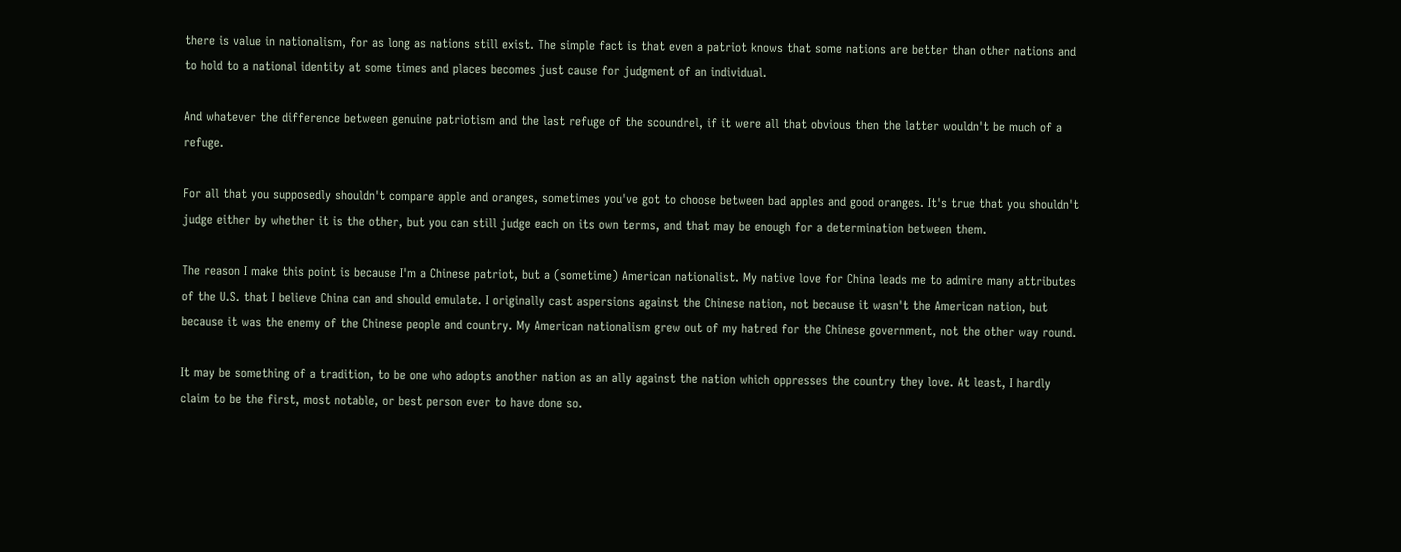there is value in nationalism, for as long as nations still exist. The simple fact is that even a patriot knows that some nations are better than other nations and to hold to a national identity at some times and places becomes just cause for judgment of an individual.

And whatever the difference between genuine patriotism and the last refuge of the scoundrel, if it were all that obvious then the latter wouldn't be much of a refuge.

For all that you supposedly shouldn't compare apple and oranges, sometimes you've got to choose between bad apples and good oranges. It's true that you shouldn't judge either by whether it is the other, but you can still judge each on its own terms, and that may be enough for a determination between them.

The reason I make this point is because I'm a Chinese patriot, but a (sometime) American nationalist. My native love for China leads me to admire many attributes of the U.S. that I believe China can and should emulate. I originally cast aspersions against the Chinese nation, not because it wasn't the American nation, but because it was the enemy of the Chinese people and country. My American nationalism grew out of my hatred for the Chinese government, not the other way round.

It may be something of a tradition, to be one who adopts another nation as an ally against the nation which oppresses the country they love. At least, I hardly claim to be the first, most notable, or best person ever to have done so.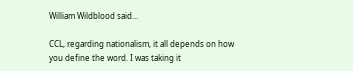William Wildblood said...

CCL, regarding nationalism, it all depends on how you define the word. I was taking it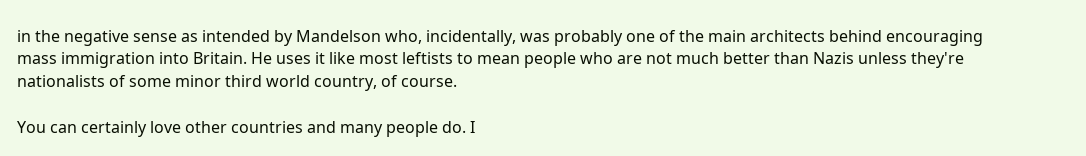in the negative sense as intended by Mandelson who, incidentally, was probably one of the main architects behind encouraging mass immigration into Britain. He uses it like most leftists to mean people who are not much better than Nazis unless they're nationalists of some minor third world country, of course.

You can certainly love other countries and many people do. I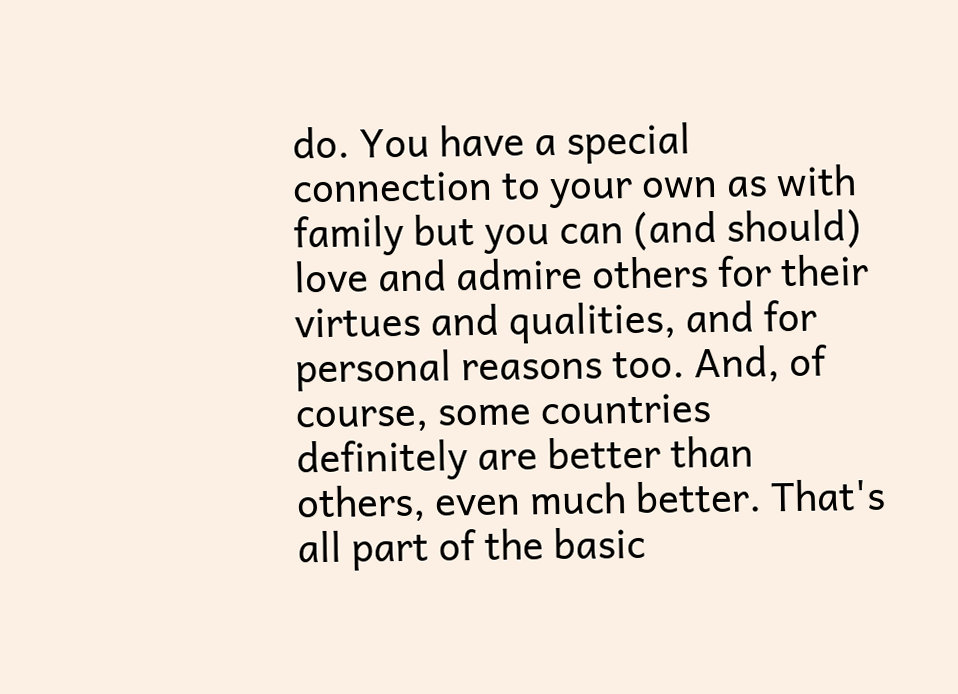do. You have a special connection to your own as with family but you can (and should) love and admire others for their virtues and qualities, and for personal reasons too. And, of course, some countries definitely are better than others, even much better. That's all part of the basic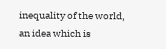inequality of the world, an idea which is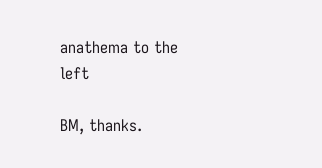anathema to the left

BM, thanks.